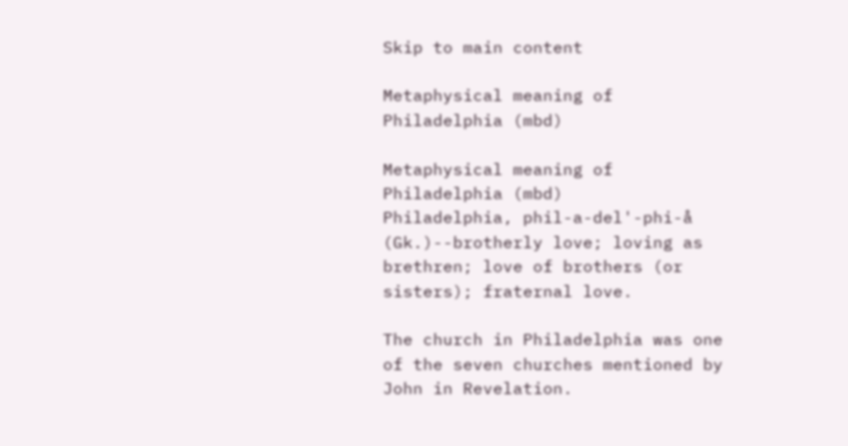Skip to main content

Metaphysical meaning of Philadelphia (mbd)

Metaphysical meaning of Philadelphia (mbd)
Philadelphia, phil-a-del'-phi-å (Gk.)--brotherly love; loving as brethren; love of brothers (or sisters); fraternal love.

The church in Philadelphia was one of the seven churches mentioned by John in Revelation.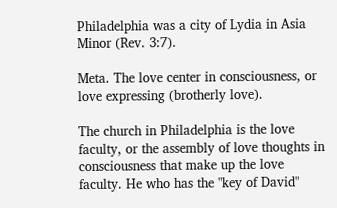Philadelphia was a city of Lydia in Asia Minor (Rev. 3:7).

Meta. The love center in consciousness, or love expressing (brotherly love).

The church in Philadelphia is the love faculty, or the assembly of love thoughts in consciousness that make up the love faculty. He who has the "key of David"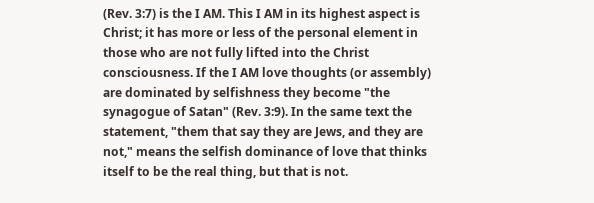(Rev. 3:7) is the I AM. This I AM in its highest aspect is Christ; it has more or less of the personal element in those who are not fully lifted into the Christ consciousness. If the I AM love thoughts (or assembly) are dominated by selfishness they become "the synagogue of Satan" (Rev. 3:9). In the same text the statement, "them that say they are Jews, and they are not," means the selfish dominance of love that thinks itself to be the real thing, but that is not.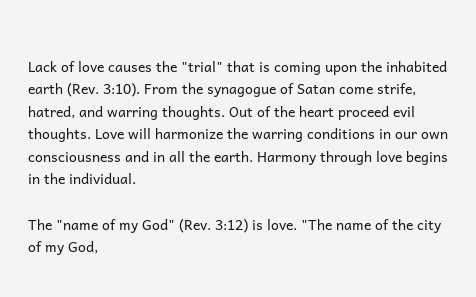Lack of love causes the "trial" that is coming upon the inhabited earth (Rev. 3:10). From the synagogue of Satan come strife, hatred, and warring thoughts. Out of the heart proceed evil thoughts. Love will harmonize the warring conditions in our own consciousness and in all the earth. Harmony through love begins in the individual.

The "name of my God" (Rev. 3:12) is love. "The name of the city of my God,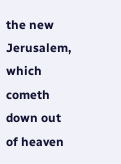the new Jerusalem, which cometh down out of heaven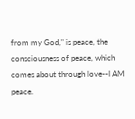from my God," is peace, the consciousness of peace, which comes about through love--I AM peace.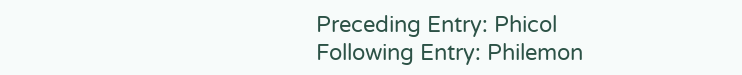Preceding Entry: Phicol
Following Entry: Philemon